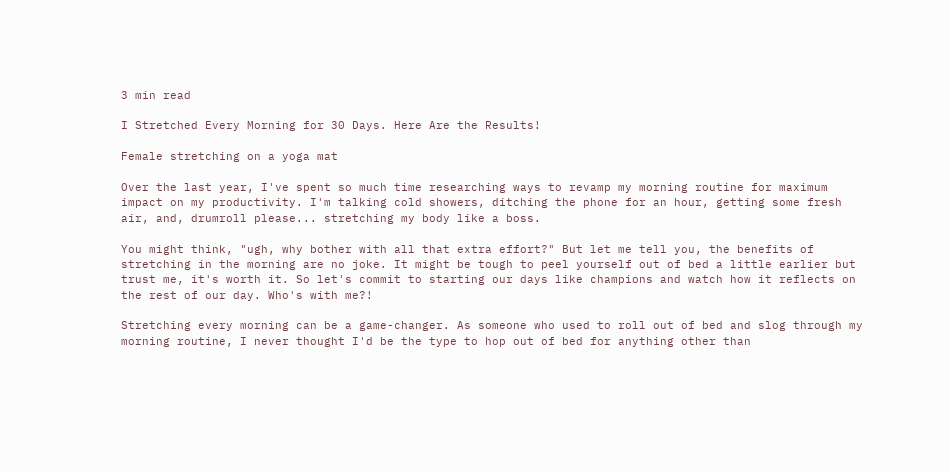3 min read

I Stretched Every Morning for 30 Days. Here Are the Results!

Female stretching on a yoga mat

Over the last year, I've spent so much time researching ways to revamp my morning routine for maximum impact on my productivity. I'm talking cold showers, ditching the phone for an hour, getting some fresh air, and, drumroll please... stretching my body like a boss.

You might think, "ugh, why bother with all that extra effort?" But let me tell you, the benefits of stretching in the morning are no joke. It might be tough to peel yourself out of bed a little earlier but trust me, it's worth it. So let's commit to starting our days like champions and watch how it reflects on the rest of our day. Who's with me?!

Stretching every morning can be a game-changer. As someone who used to roll out of bed and slog through my morning routine, I never thought I'd be the type to hop out of bed for anything other than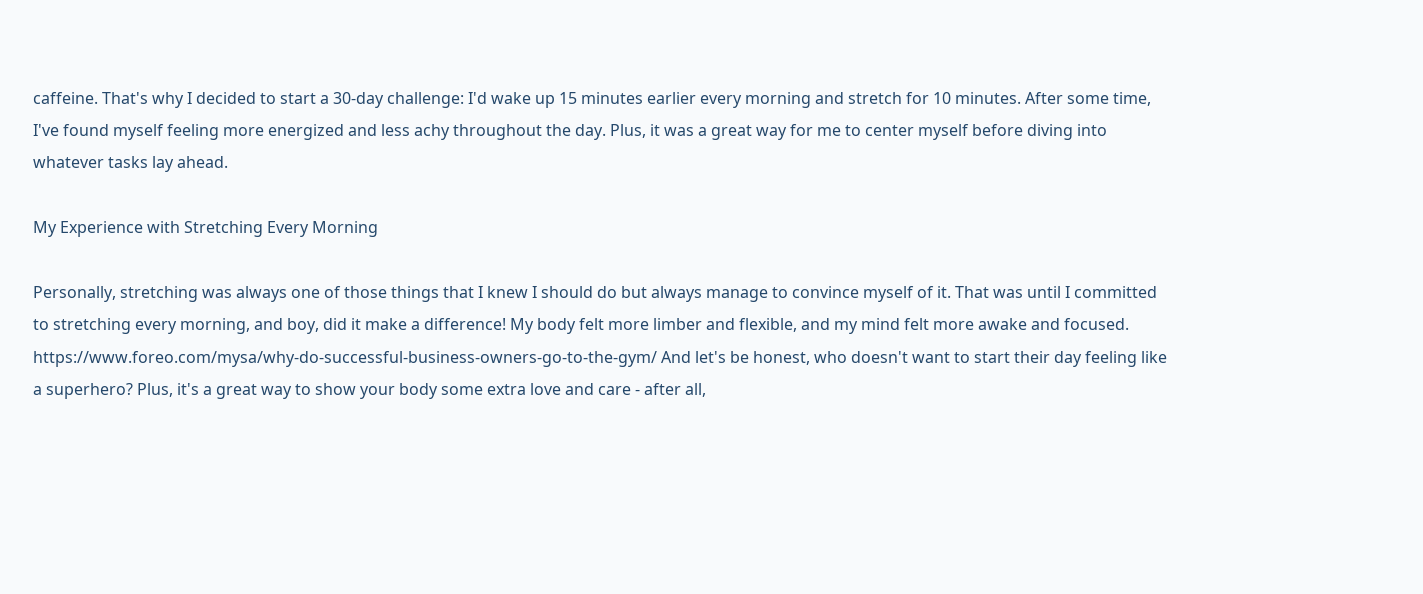caffeine. That's why I decided to start a 30-day challenge: I'd wake up 15 minutes earlier every morning and stretch for 10 minutes. After some time, I've found myself feeling more energized and less achy throughout the day. Plus, it was a great way for me to center myself before diving into whatever tasks lay ahead.

My Experience with Stretching Every Morning

Personally, stretching was always one of those things that I knew I should do but always manage to convince myself of it. That was until I committed to stretching every morning, and boy, did it make a difference! My body felt more limber and flexible, and my mind felt more awake and focused.  https://www.foreo.com/mysa/why-do-successful-business-owners-go-to-the-gym/ And let's be honest, who doesn't want to start their day feeling like a superhero? Plus, it's a great way to show your body some extra love and care - after all,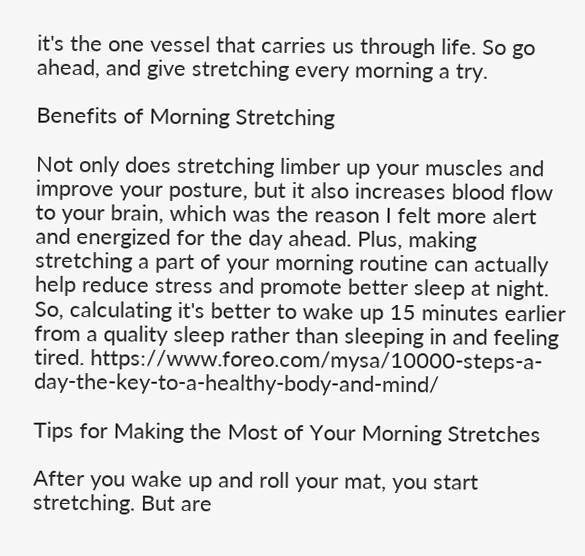it's the one vessel that carries us through life. So go ahead, and give stretching every morning a try.

Benefits of Morning Stretching

Not only does stretching limber up your muscles and improve your posture, but it also increases blood flow to your brain, which was the reason I felt more alert and energized for the day ahead. Plus, making stretching a part of your morning routine can actually help reduce stress and promote better sleep at night. So, calculating it's better to wake up 15 minutes earlier from a quality sleep rather than sleeping in and feeling tired. https://www.foreo.com/mysa/10000-steps-a-day-the-key-to-a-healthy-body-and-mind/

Tips for Making the Most of Your Morning Stretches

After you wake up and roll your mat, you start stretching. But are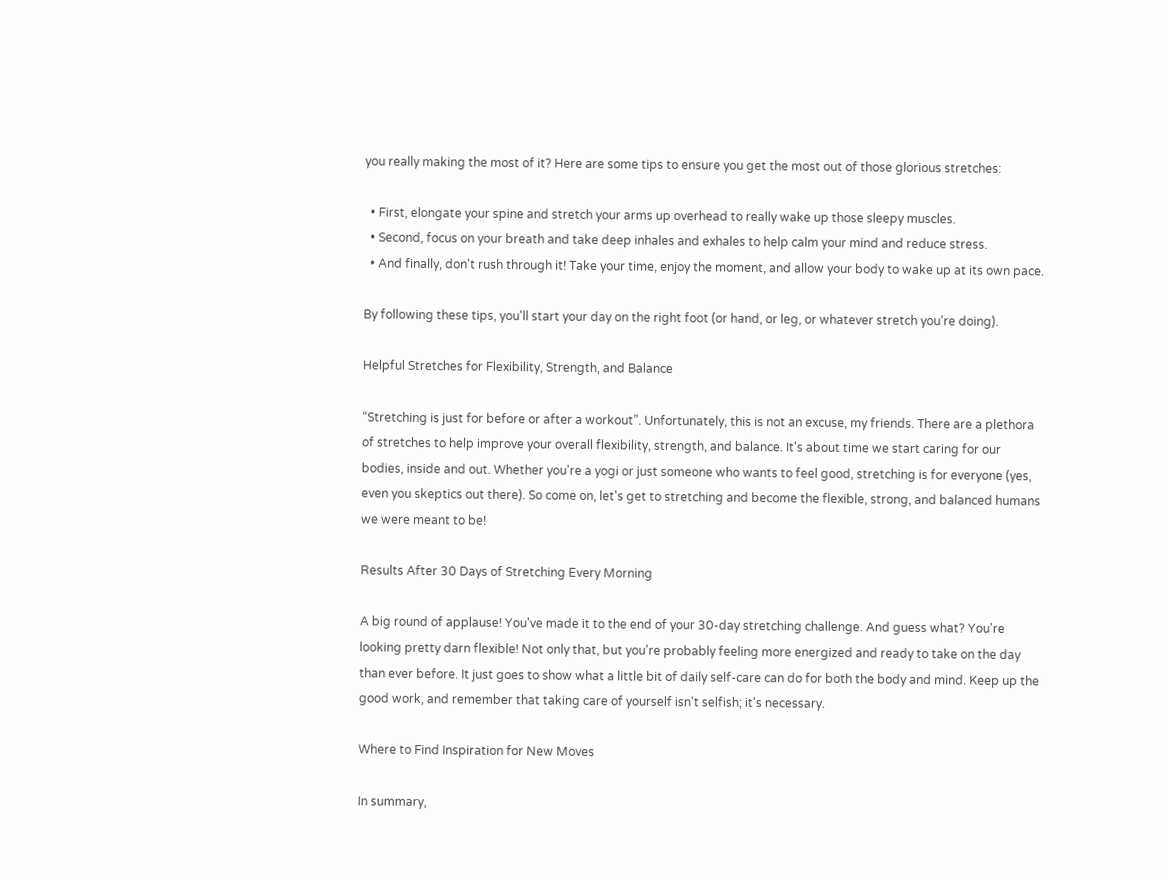you really making the most of it? Here are some tips to ensure you get the most out of those glorious stretches:

  • First, elongate your spine and stretch your arms up overhead to really wake up those sleepy muscles.
  • Second, focus on your breath and take deep inhales and exhales to help calm your mind and reduce stress.
  • And finally, don't rush through it! Take your time, enjoy the moment, and allow your body to wake up at its own pace.

By following these tips, you'll start your day on the right foot (or hand, or leg, or whatever stretch you're doing).

Helpful Stretches for Flexibility, Strength, and Balance

“Stretching is just for before or after a workout”. Unfortunately, this is not an excuse, my friends. There are a plethora of stretches to help improve your overall flexibility, strength, and balance. It's about time we start caring for our bodies, inside and out. Whether you're a yogi or just someone who wants to feel good, stretching is for everyone (yes, even you skeptics out there). So come on, let's get to stretching and become the flexible, strong, and balanced humans we were meant to be!

Results After 30 Days of Stretching Every Morning

A big round of applause! You've made it to the end of your 30-day stretching challenge. And guess what? You're looking pretty darn flexible! Not only that, but you're probably feeling more energized and ready to take on the day than ever before. It just goes to show what a little bit of daily self-care can do for both the body and mind. Keep up the good work, and remember that taking care of yourself isn't selfish; it's necessary.

Where to Find Inspiration for New Moves

In summary,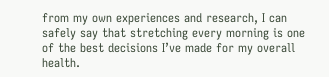from my own experiences and research, I can safely say that stretching every morning is one of the best decisions I’ve made for my overall health.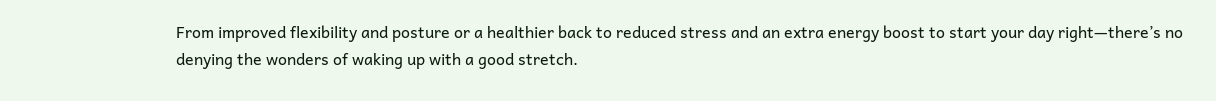From improved flexibility and posture or a healthier back to reduced stress and an extra energy boost to start your day right—there’s no denying the wonders of waking up with a good stretch.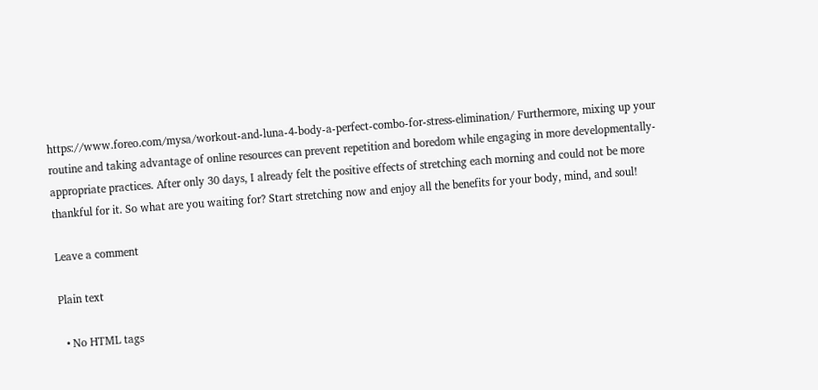https://www.foreo.com/mysa/workout-and-luna-4-body-a-perfect-combo-for-stress-elimination/ Furthermore, mixing up your routine and taking advantage of online resources can prevent repetition and boredom while engaging in more developmentally-appropriate practices. After only 30 days, I already felt the positive effects of stretching each morning and could not be more thankful for it. So what are you waiting for? Start stretching now and enjoy all the benefits for your body, mind, and soul!

Leave a comment

Plain text

  • No HTML tags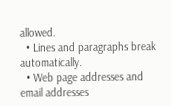allowed.
  • Lines and paragraphs break automatically.
  • Web page addresses and email addresses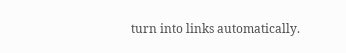turn into links automatically.